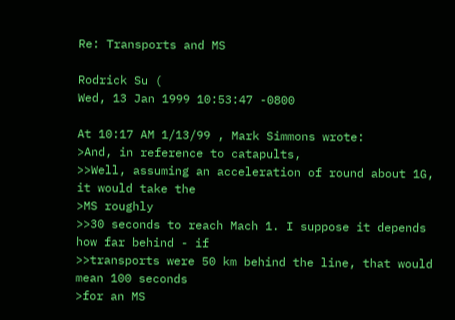Re: Transports and MS

Rodrick Su (
Wed, 13 Jan 1999 10:53:47 -0800

At 10:17 AM 1/13/99 , Mark Simmons wrote:
>And, in reference to catapults,
>>Well, assuming an acceleration of round about 1G, it would take the
>MS roughly
>>30 seconds to reach Mach 1. I suppose it depends how far behind - if
>>transports were 50 km behind the line, that would mean 100 seconds
>for an MS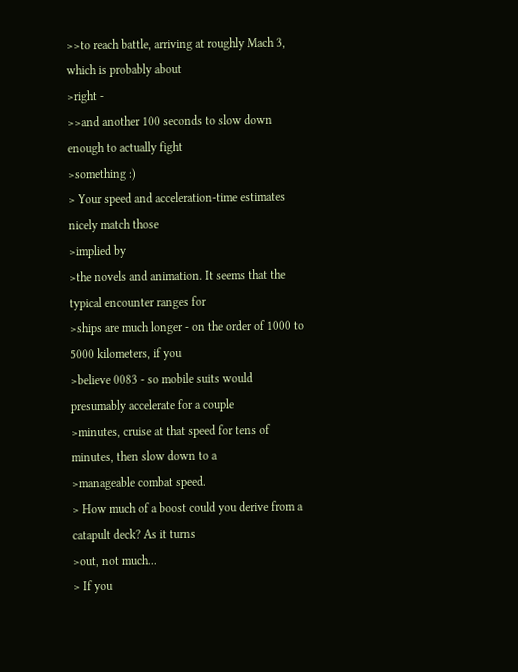>>to reach battle, arriving at roughly Mach 3, which is probably about
>right -
>>and another 100 seconds to slow down enough to actually fight
>something :)
> Your speed and acceleration-time estimates nicely match those
>implied by
>the novels and animation. It seems that the typical encounter ranges for
>ships are much longer - on the order of 1000 to 5000 kilometers, if you
>believe 0083 - so mobile suits would presumably accelerate for a couple
>minutes, cruise at that speed for tens of minutes, then slow down to a
>manageable combat speed.
> How much of a boost could you derive from a catapult deck? As it turns
>out, not much...
> If you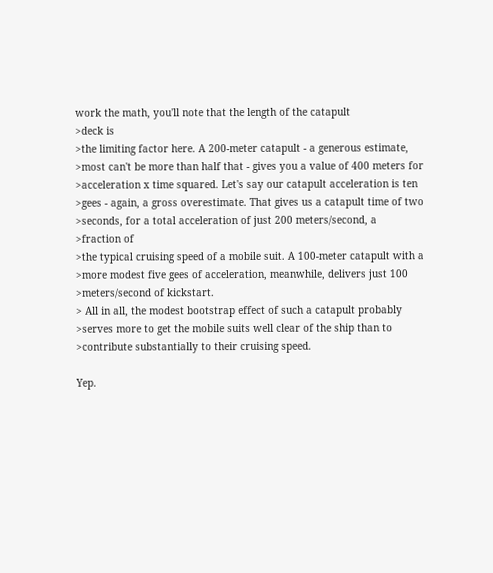work the math, you'll note that the length of the catapult
>deck is
>the limiting factor here. A 200-meter catapult - a generous estimate,
>most can't be more than half that - gives you a value of 400 meters for
>acceleration x time squared. Let's say our catapult acceleration is ten
>gees - again, a gross overestimate. That gives us a catapult time of two
>seconds, for a total acceleration of just 200 meters/second, a
>fraction of
>the typical cruising speed of a mobile suit. A 100-meter catapult with a
>more modest five gees of acceleration, meanwhile, delivers just 100
>meters/second of kickstart.
> All in all, the modest bootstrap effect of such a catapult probably
>serves more to get the mobile suits well clear of the ship than to
>contribute substantially to their cruising speed.

Yep.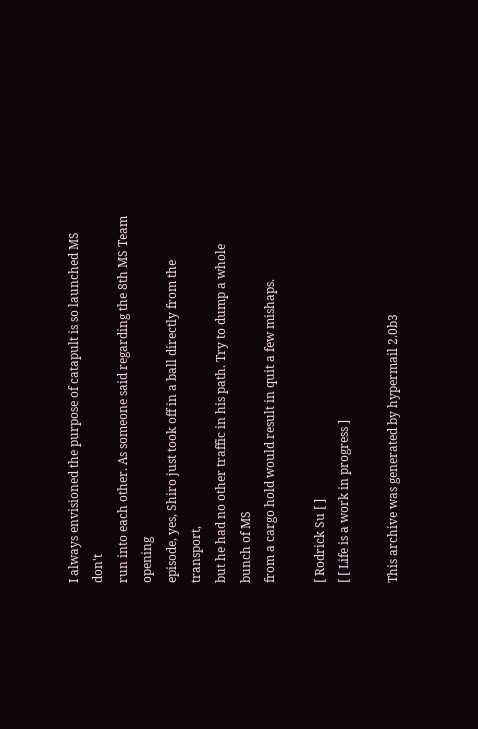I always envisioned the purpose of catapult is so launched MS don't
run into each other. As someone said regarding the 8th MS Team opening
episode, yes, Shiro just took off in a ball directly from the transport,
but he had no other traffic in his path. Try to dump a whole bunch of MS
from a cargo hold would result in quit a few mishaps.

[ Rodrick Su [ ]
[ [ Life is a work in progress ]

This archive was generated by hypermail 2.0b3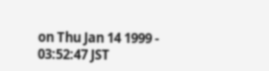on Thu Jan 14 1999 - 03:52:47 JST